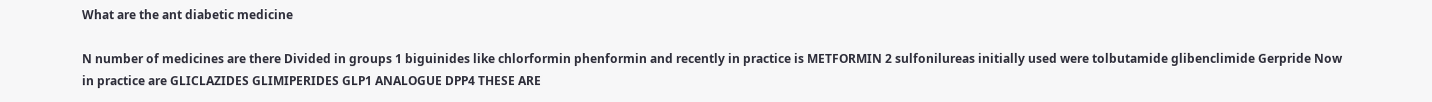What are the ant diabetic medicine

N number of medicines are there Divided in groups 1 biguinides like chlorformin phenformin and recently in practice is METFORMIN 2 sulfonilureas initially used were tolbutamide glibenclimide Gerpride Now in practice are GLICLAZIDES GLIMIPERIDES GLP1 ANALOGUE DPP4 THESE ARE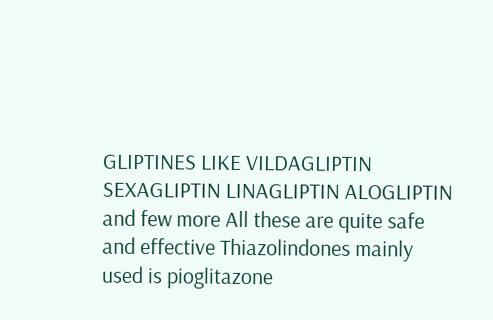GLIPTINES LIKE VILDAGLIPTIN SEXAGLIPTIN LINAGLIPTIN ALOGLIPTIN and few more All these are quite safe and effective Thiazolindones mainly used is pioglitazone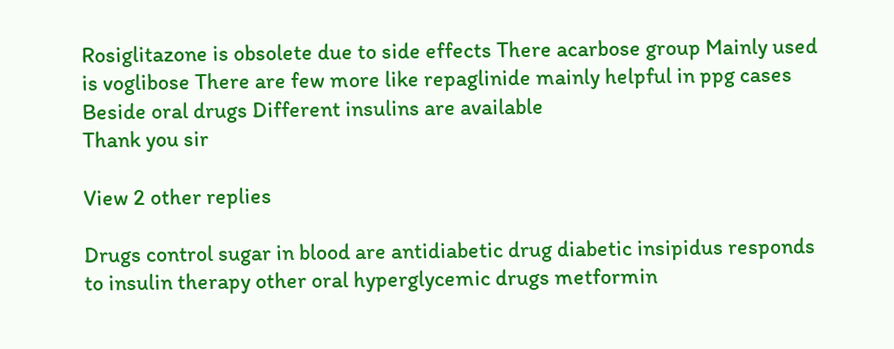Rosiglitazone is obsolete due to side effects There acarbose group Mainly used is voglibose There are few more like repaglinide mainly helpful in ppg cases Beside oral drugs Different insulins are available
Thank you sir

View 2 other replies

Drugs control sugar in blood are antidiabetic drug diabetic insipidus responds to insulin therapy other oral hyperglycemic drugs metformin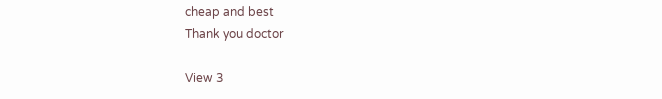cheap and best
Thank you doctor

View 3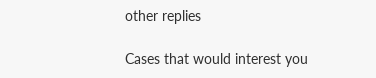other replies

Cases that would interest you